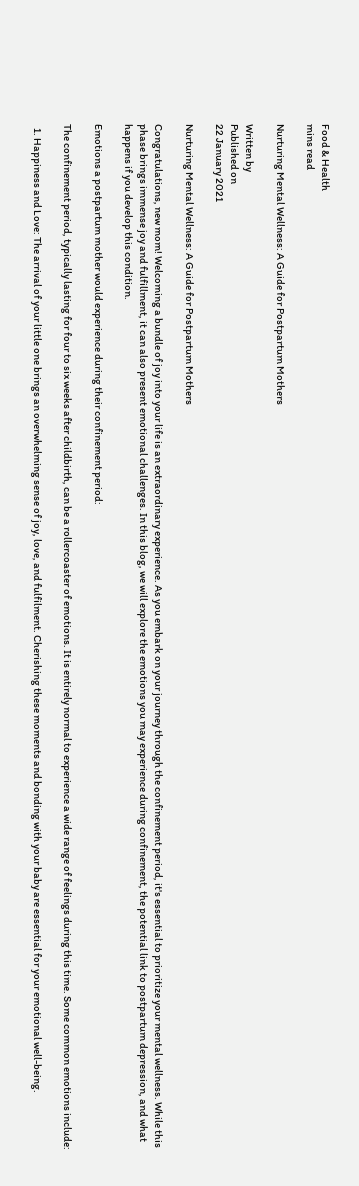Food & Health
mins read

Nurturing Mental Wellness: A Guide for Postpartum Mothers

Written by
Published on
22 January 2021

Nurturing Mental Wellness: A Guide for Postpartum Mothers

Congratulations, new mom! Welcoming a bundle of joy into your life is an extraordinary experience. As you embark on your journey through the confinement period, it's essential to prioritize your mental wellness. While this phase brings immense joy and fulfillment, it can also present emotional challenges. In this blog, we will explore the emotions you may experience during confinement, the potential link to postpartum depression, and what happens if you develop this condition.

Emotions a postpartum mother would experience during their confinement period:

The confinement period, typically lasting for four to six weeks after childbirth, can be a rollercoaster of emotions. It is entirely normal to experience a wide range of feelings during this time. Some common emotions include:

  1. Happiness and Love: The arrival of your little one brings an overwhelming sense of joy, love, and fulfilment. Cherishing these moments and bonding with your baby are essential for your emotional well-being.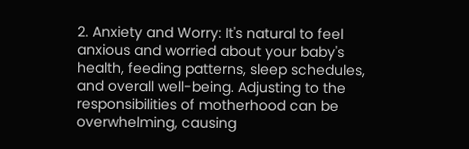2. Anxiety and Worry: It's natural to feel anxious and worried about your baby's health, feeding patterns, sleep schedules, and overall well-being. Adjusting to the responsibilities of motherhood can be overwhelming, causing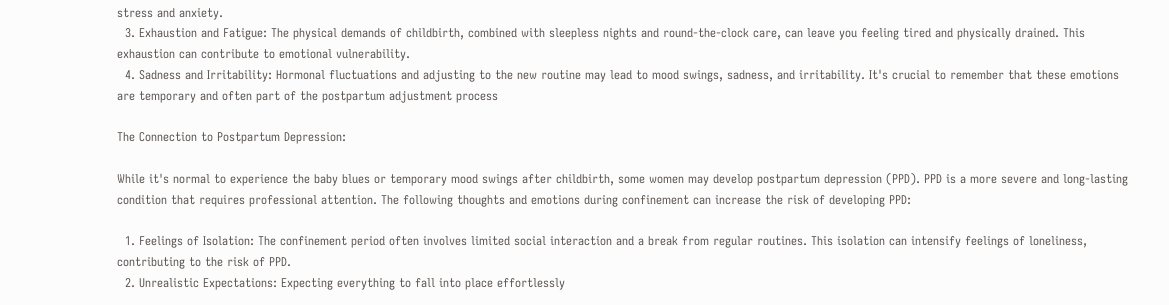stress and anxiety.
  3. Exhaustion and Fatigue: The physical demands of childbirth, combined with sleepless nights and round-the-clock care, can leave you feeling tired and physically drained. This exhaustion can contribute to emotional vulnerability.
  4. Sadness and Irritability: Hormonal fluctuations and adjusting to the new routine may lead to mood swings, sadness, and irritability. It's crucial to remember that these emotions are temporary and often part of the postpartum adjustment process

The Connection to Postpartum Depression:

While it's normal to experience the baby blues or temporary mood swings after childbirth, some women may develop postpartum depression (PPD). PPD is a more severe and long-lasting condition that requires professional attention. The following thoughts and emotions during confinement can increase the risk of developing PPD:

  1. Feelings of Isolation: The confinement period often involves limited social interaction and a break from regular routines. This isolation can intensify feelings of loneliness, contributing to the risk of PPD.
  2. Unrealistic Expectations: Expecting everything to fall into place effortlessly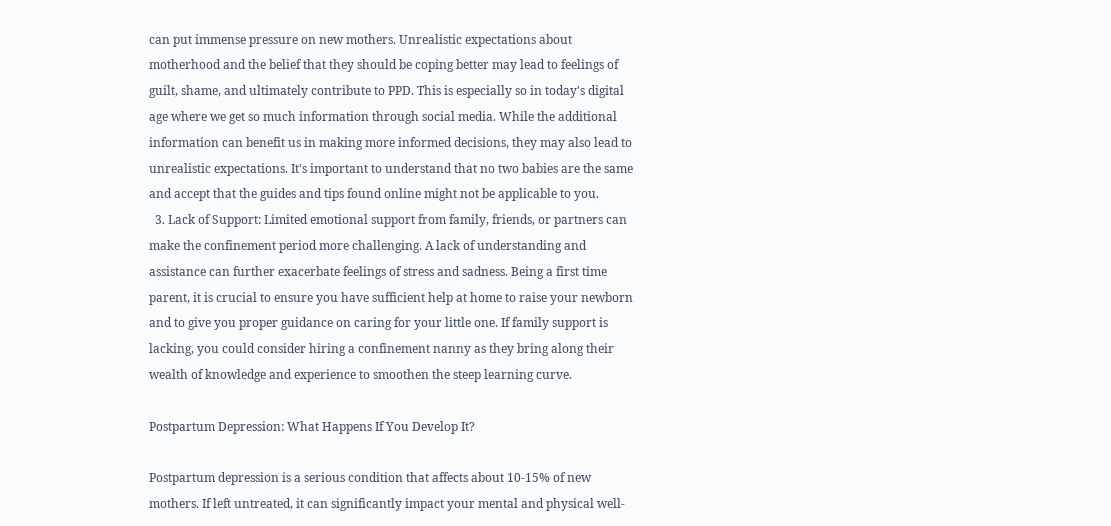can put immense pressure on new mothers. Unrealistic expectations about motherhood and the belief that they should be coping better may lead to feelings of guilt, shame, and ultimately contribute to PPD. This is especially so in today's digital age where we get so much information through social media. While the additional information can benefit us in making more informed decisions, they may also lead to unrealistic expectations. It's important to understand that no two babies are the same and accept that the guides and tips found online might not be applicable to you.
  3. Lack of Support: Limited emotional support from family, friends, or partners can make the confinement period more challenging. A lack of understanding and assistance can further exacerbate feelings of stress and sadness. Being a first time parent, it is crucial to ensure you have sufficient help at home to raise your newborn and to give you proper guidance on caring for your little one. If family support is lacking, you could consider hiring a confinement nanny as they bring along their wealth of knowledge and experience to smoothen the steep learning curve.

Postpartum Depression: What Happens If You Develop It?

Postpartum depression is a serious condition that affects about 10-15% of new mothers. If left untreated, it can significantly impact your mental and physical well-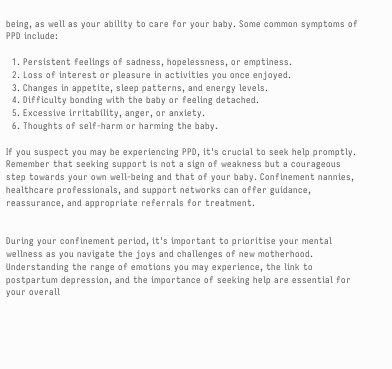being, as well as your ability to care for your baby. Some common symptoms of PPD include:

  1. Persistent feelings of sadness, hopelessness, or emptiness.
  2. Loss of interest or pleasure in activities you once enjoyed.
  3. Changes in appetite, sleep patterns, and energy levels.
  4. Difficulty bonding with the baby or feeling detached.
  5. Excessive irritability, anger, or anxiety.
  6. Thoughts of self-harm or harming the baby.

If you suspect you may be experiencing PPD, it's crucial to seek help promptly. Remember that seeking support is not a sign of weakness but a courageous step towards your own well-being and that of your baby. Confinement nannies, healthcare professionals, and support networks can offer guidance, reassurance, and appropriate referrals for treatment.


During your confinement period, it's important to prioritise your mental wellness as you navigate the joys and challenges of new motherhood. Understanding the range of emotions you may experience, the link to postpartum depression, and the importance of seeking help are essential for your overall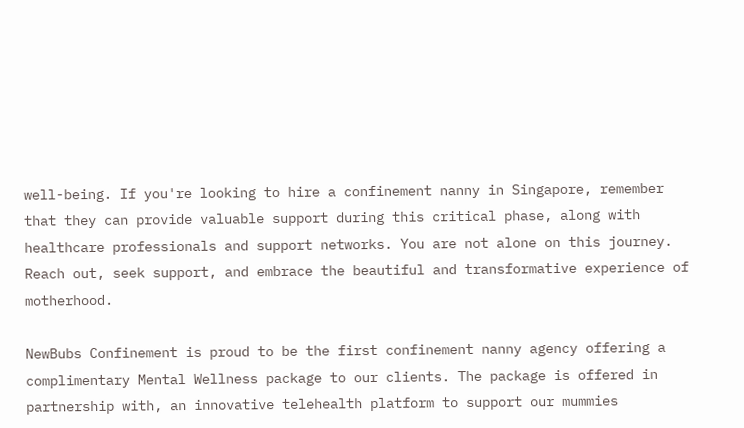well-being. If you're looking to hire a confinement nanny in Singapore, remember that they can provide valuable support during this critical phase, along with healthcare professionals and support networks. You are not alone on this journey. Reach out, seek support, and embrace the beautiful and transformative experience of motherhood.

NewBubs Confinement is proud to be the first confinement nanny agency offering a complimentary Mental Wellness package to our clients. The package is offered in partnership with, an innovative telehealth platform to support our mummies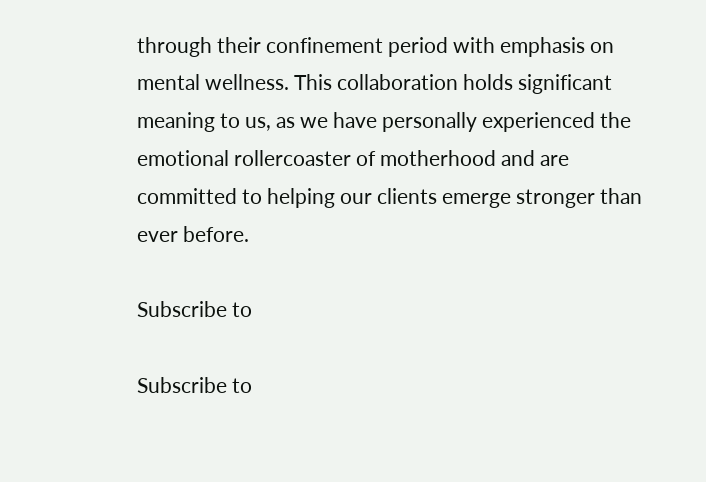through their confinement period with emphasis on mental wellness. This collaboration holds significant meaning to us, as we have personally experienced the emotional rollercoaster of motherhood and are committed to helping our clients emerge stronger than ever before.

Subscribe to

Subscribe to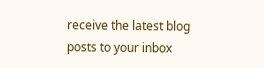receive the latest blog posts to your inbox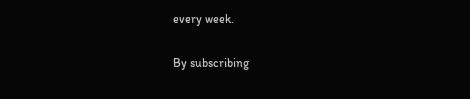every week.

By subscribing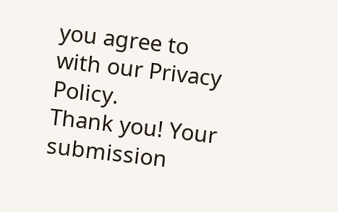you agree to with our Privacy Policy.
Thank you! Your submission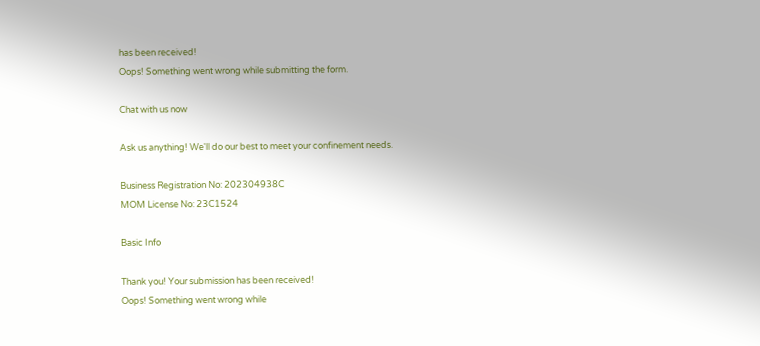has been received!
Oops! Something went wrong while submitting the form.

Chat with us now

Ask us anything! We'll do our best to meet your confinement needs.

Business Registration No: 202304938C
MOM License No: 23C1524

Basic Info

Thank you! Your submission has been received!
Oops! Something went wrong while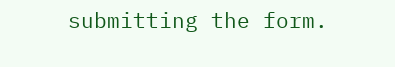submitting the form.